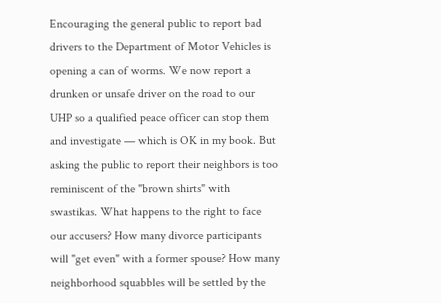Encouraging the general public to report bad drivers to the Department of Motor Vehicles is opening a can of worms. We now report a drunken or unsafe driver on the road to our UHP so a qualified peace officer can stop them and investigate — which is OK in my book. But asking the public to report their neighbors is too reminiscent of the "brown shirts" with swastikas. What happens to the right to face our accusers? How many divorce participants will "get even" with a former spouse? How many neighborhood squabbles will be settled by the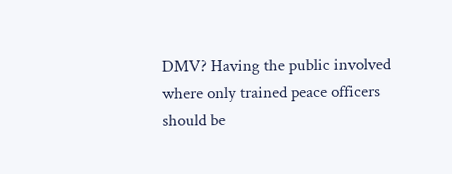DMV? Having the public involved where only trained peace officers should be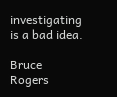investigating is a bad idea.

Bruce Rogers